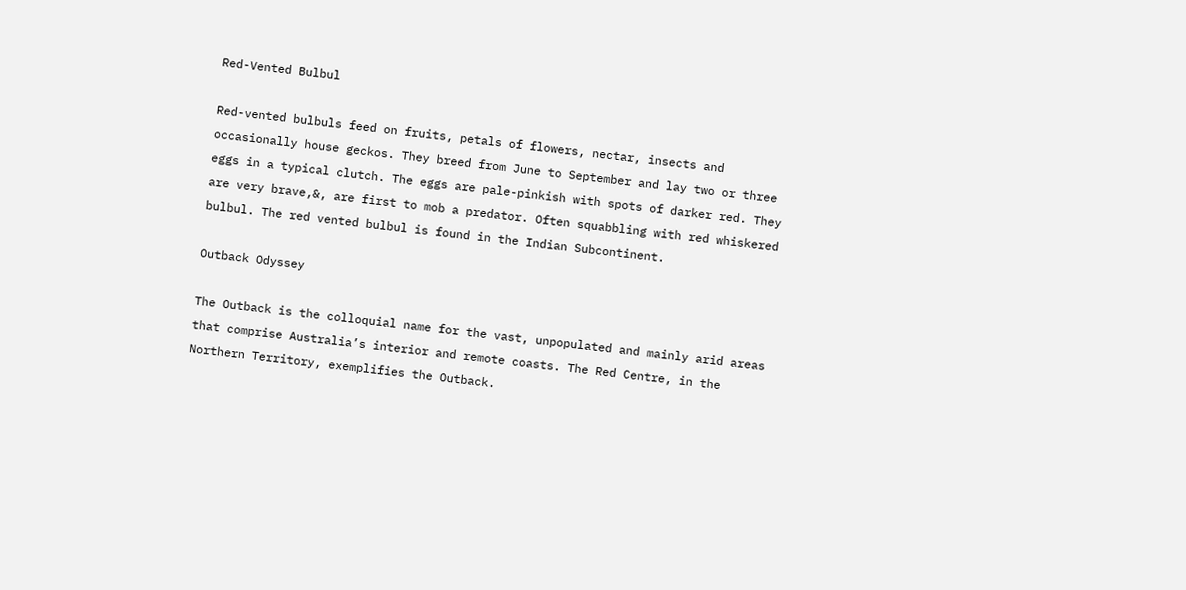Red-Vented Bulbul

Red-vented bulbuls feed on fruits, petals of flowers, nectar, insects and occasionally house geckos. They breed from June to September and lay two or three eggs in a typical clutch. The eggs are pale-pinkish with spots of darker red. They are very brave,&, are first to mob a predator. Often squabbling with red whiskered bulbul. The red vented bulbul is found in the Indian Subcontinent.

Outback Odyssey

The Outback is the colloquial name for the vast, unpopulated and mainly arid areas that comprise Australia’s interior and remote coasts. The Red Centre, in the Northern Territory, exemplifies the Outback.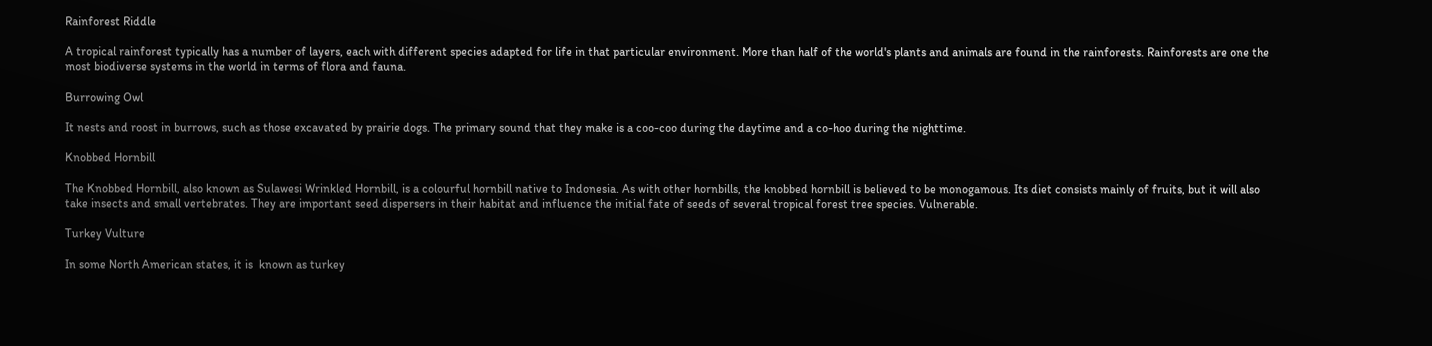Rainforest Riddle

A tropical rainforest typically has a number of layers, each with different species adapted for life in that particular environment. More than half of the world's plants and animals are found in the rainforests. Rainforests are one the most biodiverse systems in the world in terms of flora and fauna.

Burrowing Owl

It nests and roost in burrows, such as those excavated by prairie dogs. The primary sound that they make is a coo-coo during the daytime and a co-hoo during the nighttime.

Knobbed Hornbill

The Knobbed Hornbill, also known as Sulawesi Wrinkled Hornbill, is a colourful hornbill native to Indonesia. As with other hornbills, the knobbed hornbill is believed to be monogamous. Its diet consists mainly of fruits, but it will also take insects and small vertebrates. They are important seed dispersers in their habitat and influence the initial fate of seeds of several tropical forest tree species. Vulnerable.

Turkey Vulture

In some North American states, it is  known as turkey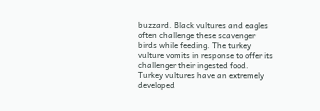buzzard. Black vultures and eagles often challenge these scavenger birds while feeding. The turkey vulture vomits in response to offer its challenger their ingested food. Turkey vultures have an extremely developed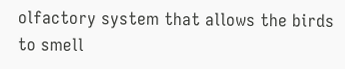olfactory system that allows the birds to smell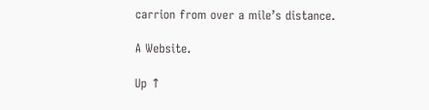carrion from over a mile’s distance.

A Website.

Up ↑